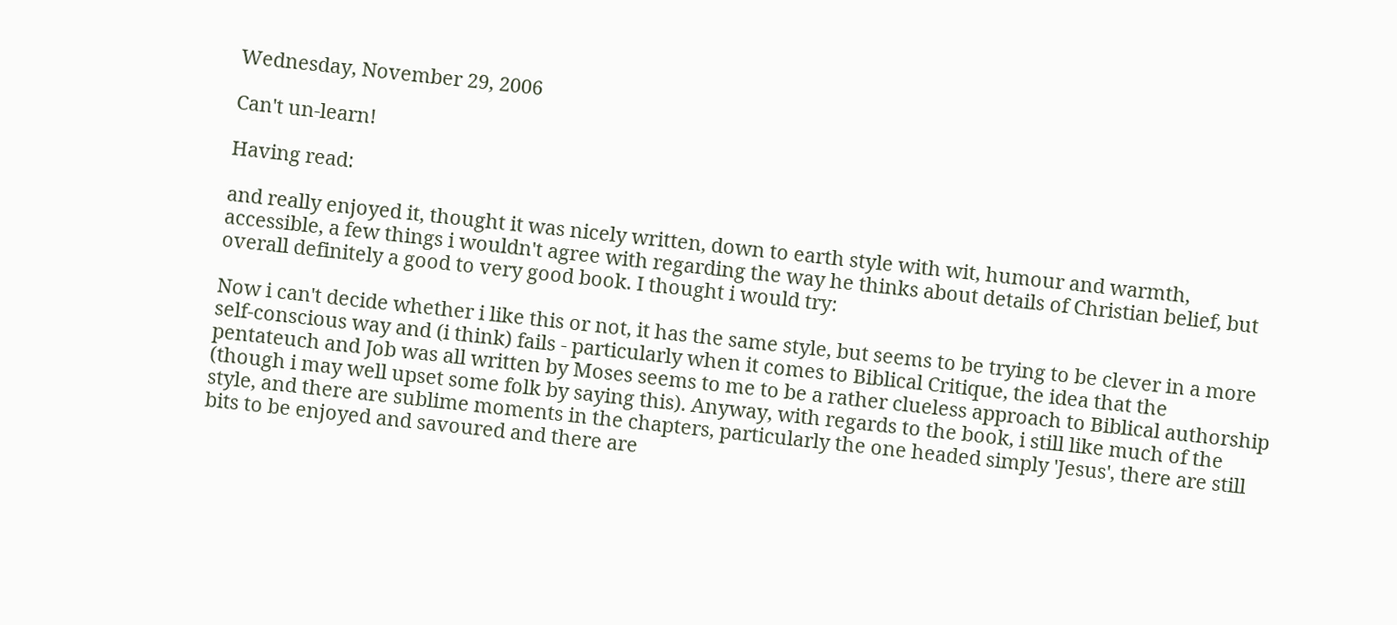Wednesday, November 29, 2006

Can't un-learn!

Having read:

and really enjoyed it, thought it was nicely written, down to earth style with wit, humour and warmth, accessible, a few things i wouldn't agree with regarding the way he thinks about details of Christian belief, but overall definitely a good to very good book. I thought i would try:

Now i can't decide whether i like this or not, it has the same style, but seems to be trying to be clever in a more self-conscious way and (i think) fails - particularly when it comes to Biblical Critique, the idea that the pentateuch and Job was all written by Moses seems to me to be a rather clueless approach to Biblical authorship (though i may well upset some folk by saying this). Anyway, with regards to the book, i still like much of the style, and there are sublime moments in the chapters, particularly the one headed simply 'Jesus', there are still bits to be enjoyed and savoured and there are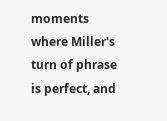moments where Miller's turn of phrase is perfect, and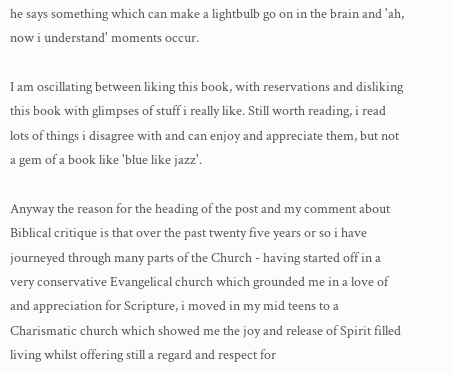he says something which can make a lightbulb go on in the brain and 'ah, now i understand' moments occur.

I am oscillating between liking this book, with reservations and disliking this book with glimpses of stuff i really like. Still worth reading, i read lots of things i disagree with and can enjoy and appreciate them, but not a gem of a book like 'blue like jazz'.

Anyway the reason for the heading of the post and my comment about Biblical critique is that over the past twenty five years or so i have journeyed through many parts of the Church - having started off in a very conservative Evangelical church which grounded me in a love of and appreciation for Scripture, i moved in my mid teens to a Charismatic church which showed me the joy and release of Spirit filled living whilst offering still a regard and respect for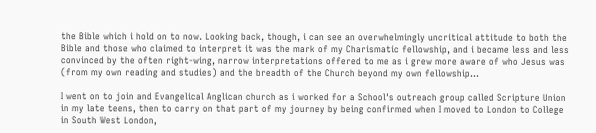the Bible which i hold on to now. Looking back, though, i can see an overwhelmingly uncritical attitude to both the Bible and those who claimed to interpret it was the mark of my Charismatic fellowship, and i became less and less convinced by the often right-wing, narrow interpretations offered to me as i grew more aware of who Jesus was (from my own reading and studies) and the breadth of the Church beyond my own fellowship...

I went on to join and Evangelical Anglican church as i worked for a School's outreach group called Scripture Union in my late teens, then to carry on that part of my journey by being confirmed when I moved to London to College in South West London,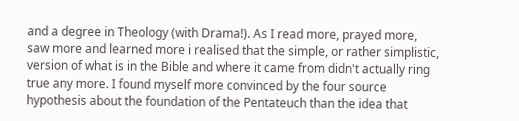and a degree in Theology (with Drama!). As I read more, prayed more, saw more and learned more i realised that the simple, or rather simplistic, version of what is in the Bible and where it came from didn't actually ring true any more. I found myself more convinced by the four source hypothesis about the foundation of the Pentateuch than the idea that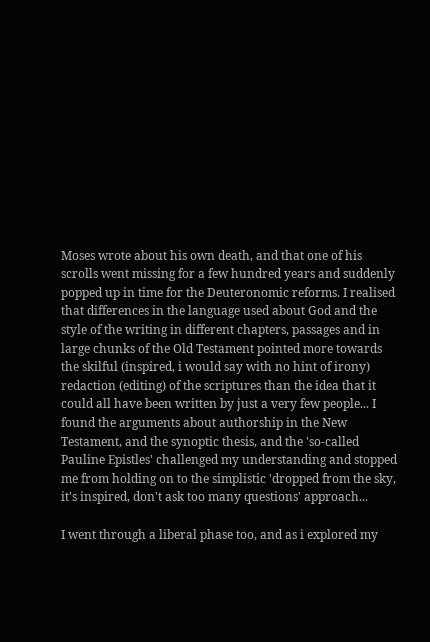Moses wrote about his own death, and that one of his scrolls went missing for a few hundred years and suddenly popped up in time for the Deuteronomic reforms. I realised that differences in the language used about God and the style of the writing in different chapters, passages and in large chunks of the Old Testament pointed more towards the skilful (inspired, i would say with no hint of irony) redaction (editing) of the scriptures than the idea that it could all have been written by just a very few people... I found the arguments about authorship in the New Testament, and the synoptic thesis, and the 'so-called Pauline Epistles' challenged my understanding and stopped me from holding on to the simplistic 'dropped from the sky, it's inspired, don't ask too many questions' approach...

I went through a liberal phase too, and as i explored my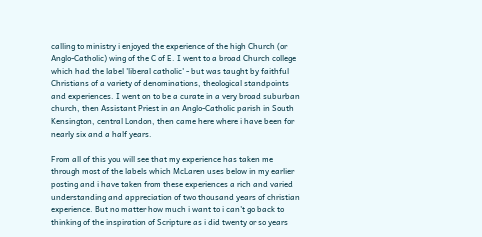calling to ministry i enjoyed the experience of the high Church (or Anglo-Catholic) wing of the C of E. I went to a broad Church college which had the label 'liberal catholic' - but was taught by faithful Christians of a variety of denominations, theological standpoints and experiences. I went on to be a curate in a very broad suburban church, then Assistant Priest in an Anglo-Catholic parish in South Kensington, central London, then came here where i have been for nearly six and a half years.

From all of this you will see that my experience has taken me through most of the labels which McLaren uses below in my earlier posting and i have taken from these experiences a rich and varied understanding and appreciation of two thousand years of christian experience. But no matter how much i want to i can't go back to thinking of the inspiration of Scripture as i did twenty or so years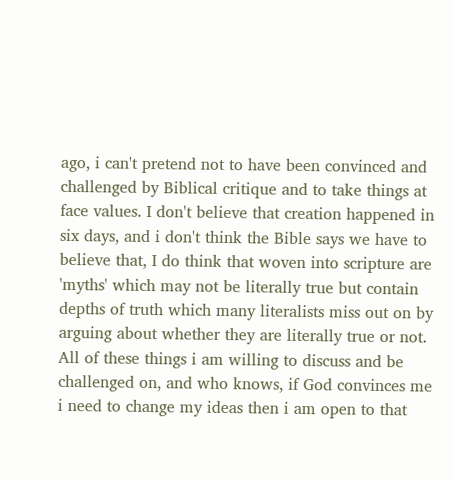ago, i can't pretend not to have been convinced and challenged by Biblical critique and to take things at face values. I don't believe that creation happened in six days, and i don't think the Bible says we have to believe that, I do think that woven into scripture are 'myths' which may not be literally true but contain depths of truth which many literalists miss out on by arguing about whether they are literally true or not. All of these things i am willing to discuss and be challenged on, and who knows, if God convinces me i need to change my ideas then i am open to that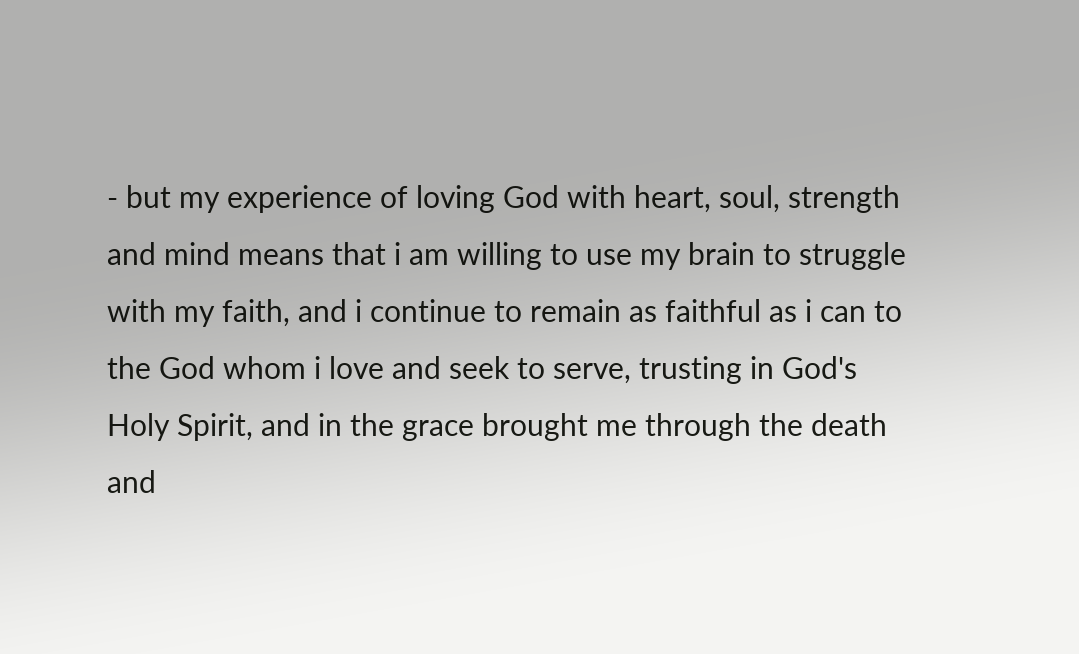- but my experience of loving God with heart, soul, strength and mind means that i am willing to use my brain to struggle with my faith, and i continue to remain as faithful as i can to the God whom i love and seek to serve, trusting in God's Holy Spirit, and in the grace brought me through the death and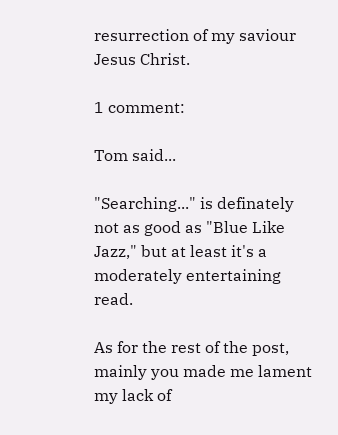resurrection of my saviour Jesus Christ.

1 comment:

Tom said...

"Searching..." is definately not as good as "Blue Like Jazz," but at least it's a moderately entertaining read.

As for the rest of the post, mainly you made me lament my lack of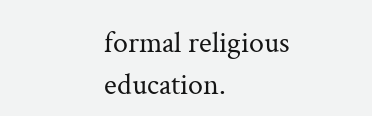formal religious education.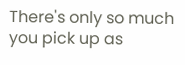There's only so much you pick up as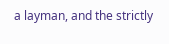a layman, and the strictly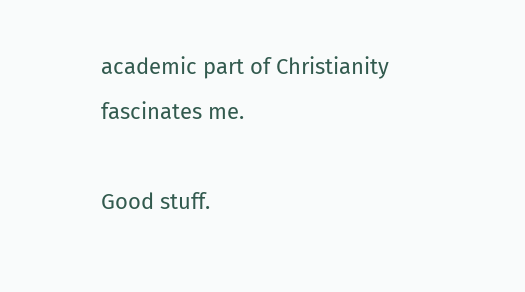academic part of Christianity fascinates me.

Good stuff.